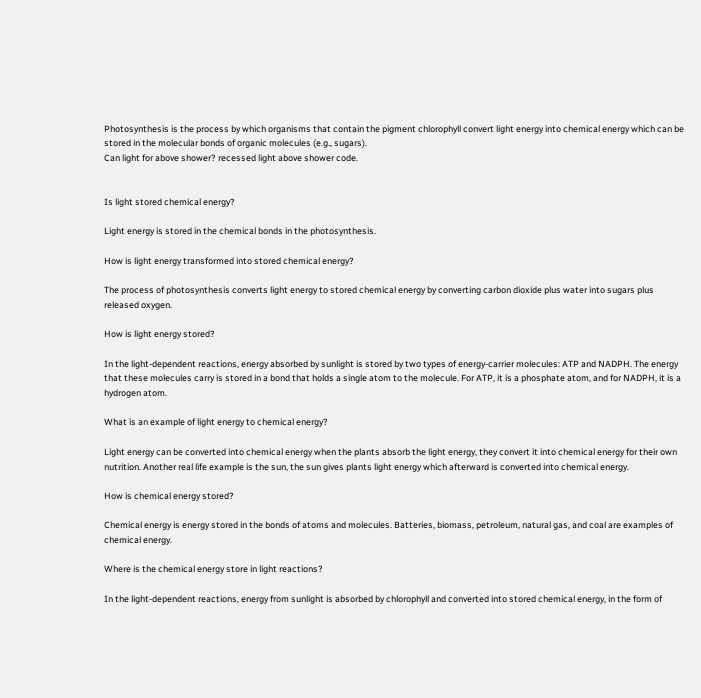Photosynthesis is the process by which organisms that contain the pigment chlorophyll convert light energy into chemical energy which can be stored in the molecular bonds of organic molecules (e.g., sugars).
Can light for above shower? recessed light above shower code.


Is light stored chemical energy?

Light energy is stored in the chemical bonds in the photosynthesis.

How is light energy transformed into stored chemical energy?

The process of photosynthesis converts light energy to stored chemical energy by converting carbon dioxide plus water into sugars plus released oxygen.

How is light energy stored?

In the light-dependent reactions, energy absorbed by sunlight is stored by two types of energy-carrier molecules: ATP and NADPH. The energy that these molecules carry is stored in a bond that holds a single atom to the molecule. For ATP, it is a phosphate atom, and for NADPH, it is a hydrogen atom.

What is an example of light energy to chemical energy?

Light energy can be converted into chemical energy when the plants absorb the light energy, they convert it into chemical energy for their own nutrition. Another real life example is the sun, the sun gives plants light energy which afterward is converted into chemical energy.

How is chemical energy stored?

Chemical energy is energy stored in the bonds of atoms and molecules. Batteries, biomass, petroleum, natural gas, and coal are examples of chemical energy.

Where is the chemical energy store in light reactions?

In the light-dependent reactions, energy from sunlight is absorbed by chlorophyll and converted into stored chemical energy, in the form of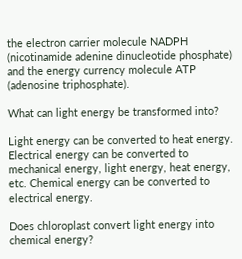the electron carrier molecule NADPH (nicotinamide adenine dinucleotide phosphate) and the energy currency molecule ATP (adenosine triphosphate).

What can light energy be transformed into?

Light energy can be converted to heat energy. Electrical energy can be converted to mechanical energy, light energy, heat energy, etc. Chemical energy can be converted to electrical energy.

Does chloroplast convert light energy into chemical energy?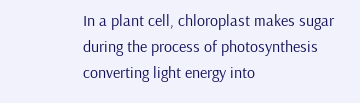In a plant cell, chloroplast makes sugar during the process of photosynthesis converting light energy into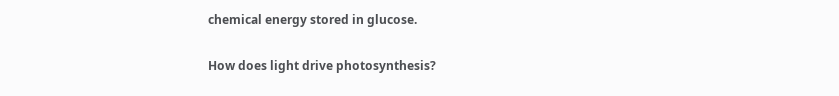chemical energy stored in glucose.

How does light drive photosynthesis?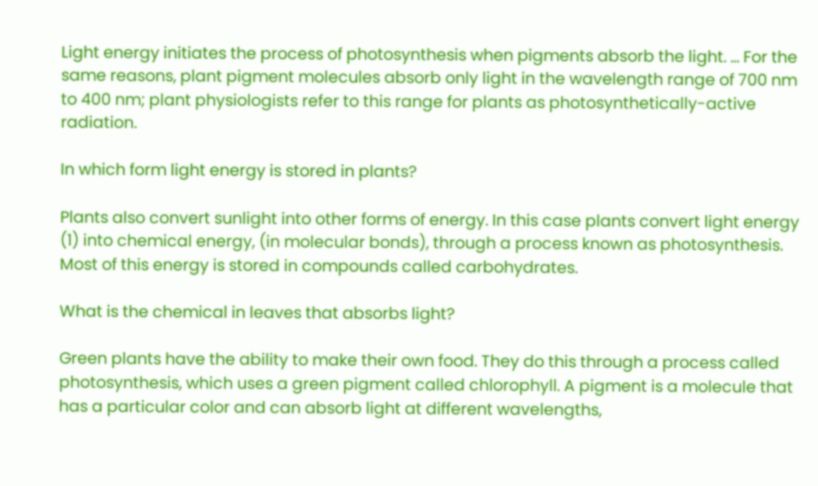Light energy initiates the process of photosynthesis when pigments absorb the light. … For the same reasons, plant pigment molecules absorb only light in the wavelength range of 700 nm to 400 nm; plant physiologists refer to this range for plants as photosynthetically-active radiation.

In which form light energy is stored in plants?

Plants also convert sunlight into other forms of energy. In this case plants convert light energy (1) into chemical energy, (in molecular bonds), through a process known as photosynthesis. Most of this energy is stored in compounds called carbohydrates.

What is the chemical in leaves that absorbs light?

Green plants have the ability to make their own food. They do this through a process called photosynthesis, which uses a green pigment called chlorophyll. A pigment is a molecule that has a particular color and can absorb light at different wavelengths,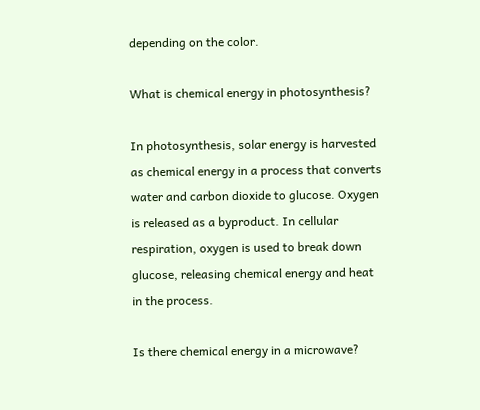depending on the color.

What is chemical energy in photosynthesis?

In photosynthesis, solar energy is harvested as chemical energy in a process that converts water and carbon dioxide to glucose. Oxygen is released as a byproduct. In cellular respiration, oxygen is used to break down glucose, releasing chemical energy and heat in the process.

Is there chemical energy in a microwave?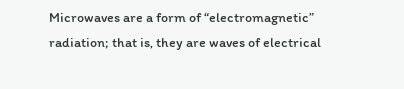Microwaves are a form of “electromagnetic” radiation; that is, they are waves of electrical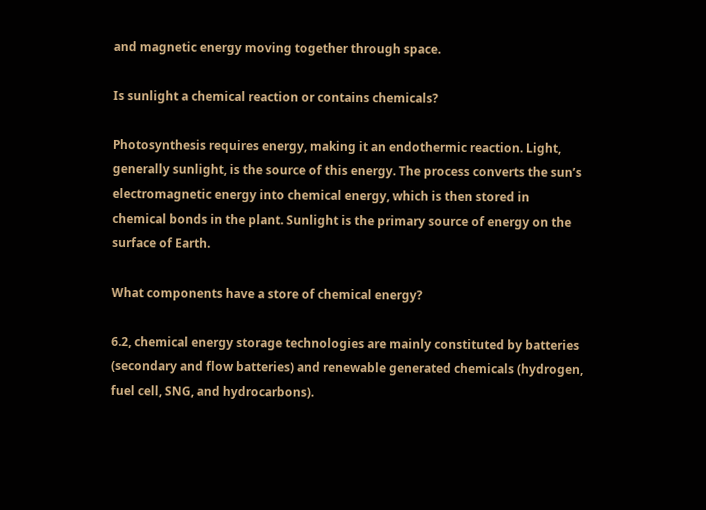and magnetic energy moving together through space.

Is sunlight a chemical reaction or contains chemicals?

Photosynthesis requires energy, making it an endothermic reaction. Light, generally sunlight, is the source of this energy. The process converts the sun’s electromagnetic energy into chemical energy, which is then stored in chemical bonds in the plant. Sunlight is the primary source of energy on the surface of Earth.

What components have a store of chemical energy?

6.2, chemical energy storage technologies are mainly constituted by batteries (secondary and flow batteries) and renewable generated chemicals (hydrogen, fuel cell, SNG, and hydrocarbons).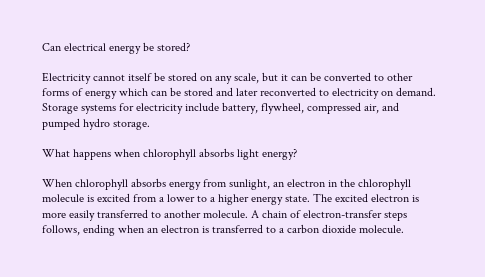Can electrical energy be stored?

Electricity cannot itself be stored on any scale, but it can be converted to other forms of energy which can be stored and later reconverted to electricity on demand. Storage systems for electricity include battery, flywheel, compressed air, and pumped hydro storage.

What happens when chlorophyll absorbs light energy?

When chlorophyll absorbs energy from sunlight, an electron in the chlorophyll molecule is excited from a lower to a higher energy state. The excited electron is more easily transferred to another molecule. A chain of electron-transfer steps follows, ending when an electron is transferred to a carbon dioxide molecule.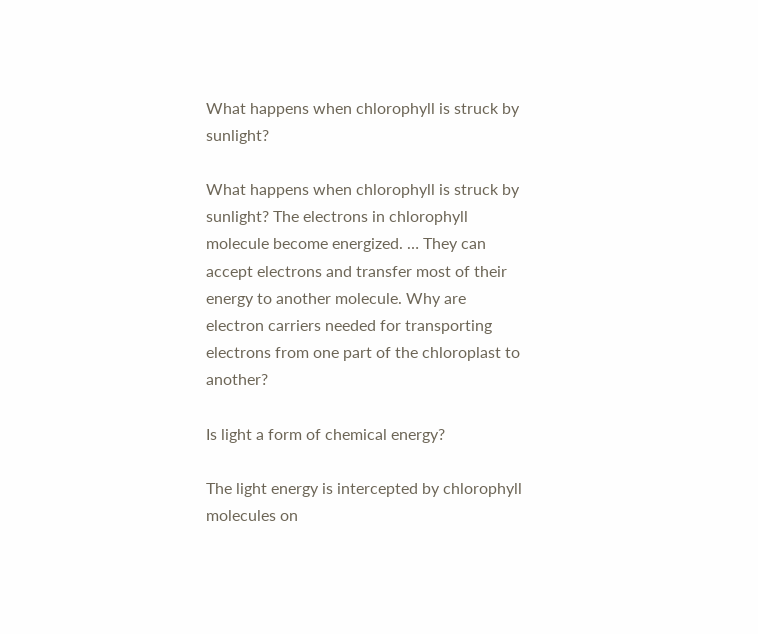What happens when chlorophyll is struck by sunlight?

What happens when chlorophyll is struck by sunlight? The electrons in chlorophyll molecule become energized. … They can accept electrons and transfer most of their energy to another molecule. Why are electron carriers needed for transporting electrons from one part of the chloroplast to another?

Is light a form of chemical energy?

The light energy is intercepted by chlorophyll molecules on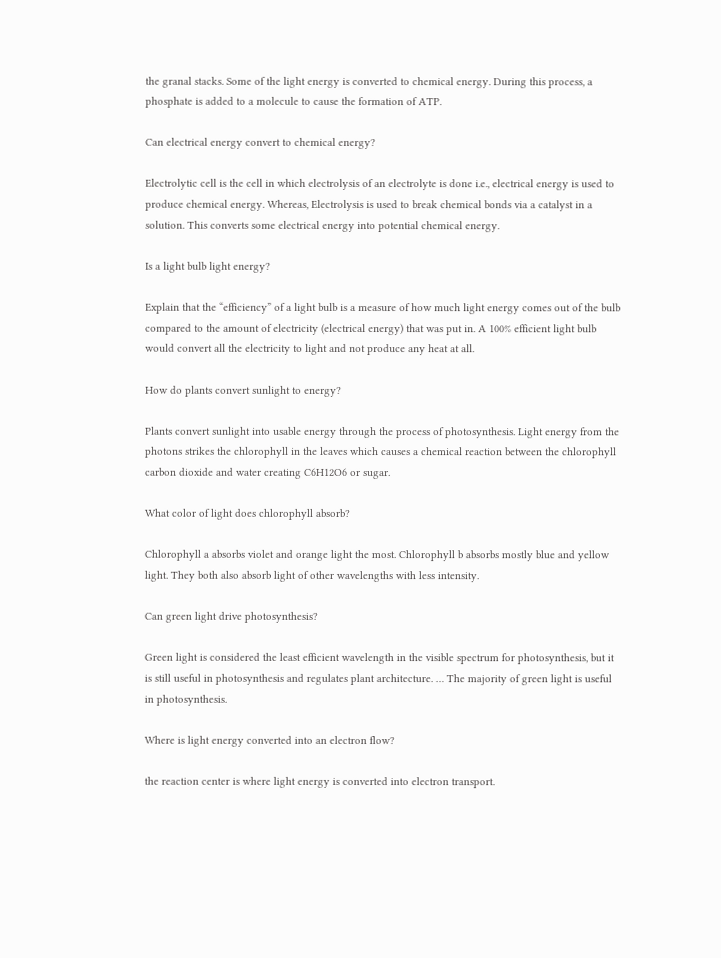the granal stacks. Some of the light energy is converted to chemical energy. During this process, a phosphate is added to a molecule to cause the formation of ATP.

Can electrical energy convert to chemical energy?

Electrolytic cell is the cell in which electrolysis of an electrolyte is done i.e., electrical energy is used to produce chemical energy. Whereas, Electrolysis is used to break chemical bonds via a catalyst in a solution. This converts some electrical energy into potential chemical energy.

Is a light bulb light energy?

Explain that the “efficiency” of a light bulb is a measure of how much light energy comes out of the bulb compared to the amount of electricity (electrical energy) that was put in. A 100% efficient light bulb would convert all the electricity to light and not produce any heat at all.

How do plants convert sunlight to energy?

Plants convert sunlight into usable energy through the process of photosynthesis. Light energy from the photons strikes the chlorophyll in the leaves which causes a chemical reaction between the chlorophyll carbon dioxide and water creating C6H12O6 or sugar.

What color of light does chlorophyll absorb?

Chlorophyll a absorbs violet and orange light the most. Chlorophyll b absorbs mostly blue and yellow light. They both also absorb light of other wavelengths with less intensity.

Can green light drive photosynthesis?

Green light is considered the least efficient wavelength in the visible spectrum for photosynthesis, but it is still useful in photosynthesis and regulates plant architecture. … The majority of green light is useful in photosynthesis.

Where is light energy converted into an electron flow?

the reaction center is where light energy is converted into electron transport.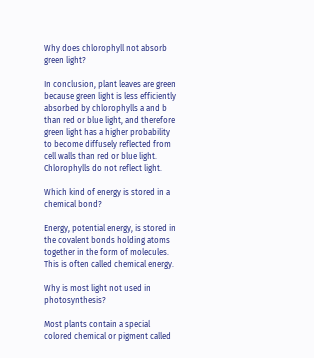Why does chlorophyll not absorb green light?

In conclusion, plant leaves are green because green light is less efficiently absorbed by chlorophylls a and b than red or blue light, and therefore green light has a higher probability to become diffusely reflected from cell walls than red or blue light. Chlorophylls do not reflect light.

Which kind of energy is stored in a chemical bond?

Energy, potential energy, is stored in the covalent bonds holding atoms together in the form of molecules. This is often called chemical energy.

Why is most light not used in photosynthesis?

Most plants contain a special colored chemical or pigment called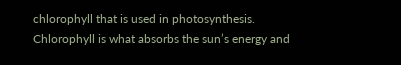chlorophyll that is used in photosynthesis. Chlorophyll is what absorbs the sun’s energy and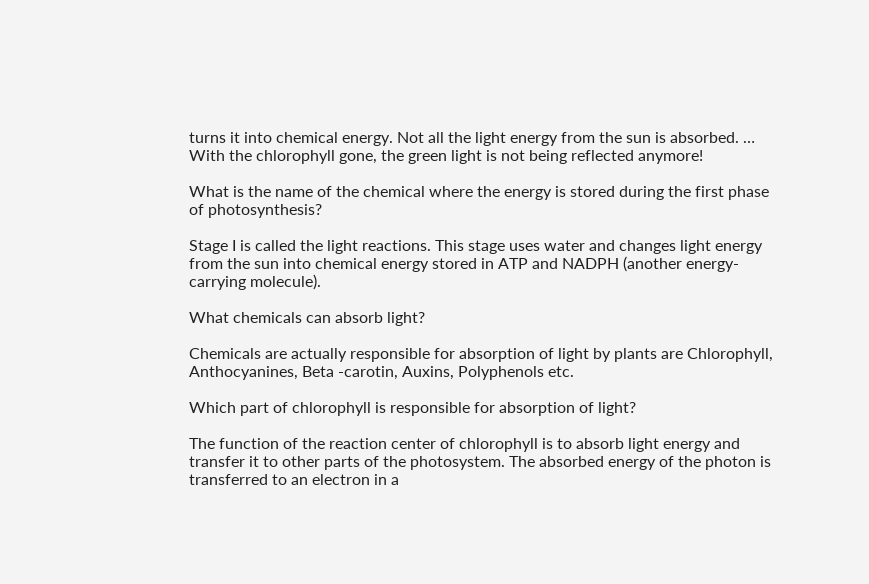turns it into chemical energy. Not all the light energy from the sun is absorbed. … With the chlorophyll gone, the green light is not being reflected anymore!

What is the name of the chemical where the energy is stored during the first phase of photosynthesis?

Stage I is called the light reactions. This stage uses water and changes light energy from the sun into chemical energy stored in ATP and NADPH (another energy-carrying molecule).

What chemicals can absorb light?

Chemicals are actually responsible for absorption of light by plants are Chlorophyll, Anthocyanines, Beta -carotin, Auxins, Polyphenols etc.

Which part of chlorophyll is responsible for absorption of light?

The function of the reaction center of chlorophyll is to absorb light energy and transfer it to other parts of the photosystem. The absorbed energy of the photon is transferred to an electron in a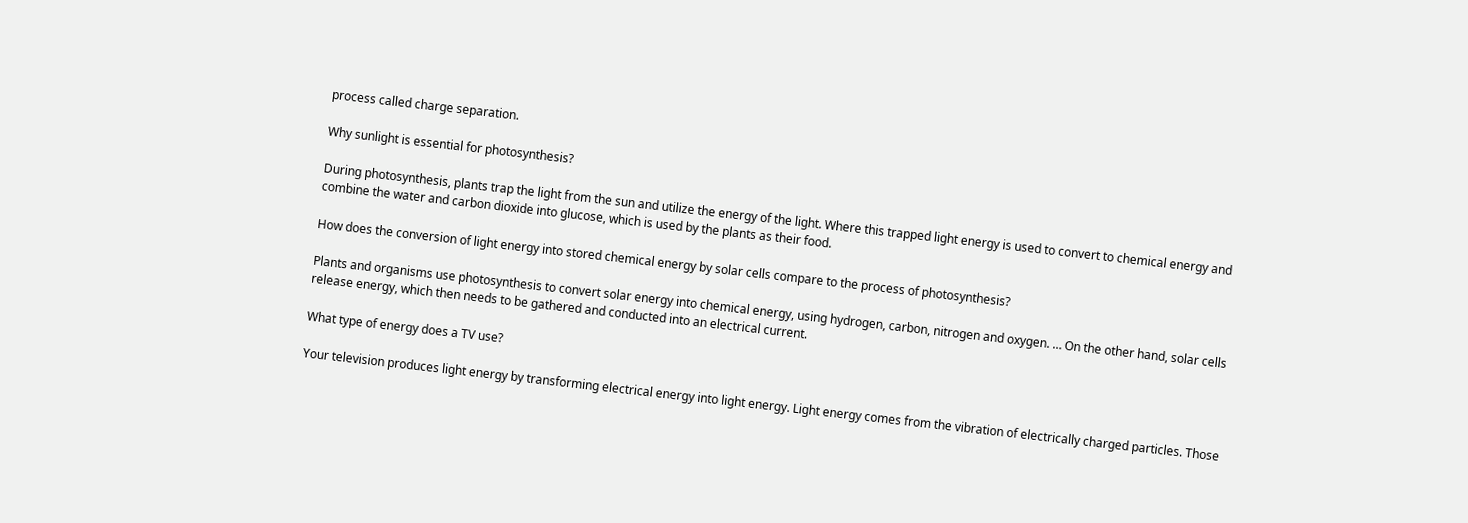process called charge separation.

Why sunlight is essential for photosynthesis?

During photosynthesis, plants trap the light from the sun and utilize the energy of the light. Where this trapped light energy is used to convert to chemical energy and combine the water and carbon dioxide into glucose, which is used by the plants as their food.

How does the conversion of light energy into stored chemical energy by solar cells compare to the process of photosynthesis?

Plants and organisms use photosynthesis to convert solar energy into chemical energy, using hydrogen, carbon, nitrogen and oxygen. … On the other hand, solar cells release energy, which then needs to be gathered and conducted into an electrical current.

What type of energy does a TV use?

Your television produces light energy by transforming electrical energy into light energy. Light energy comes from the vibration of electrically charged particles. Those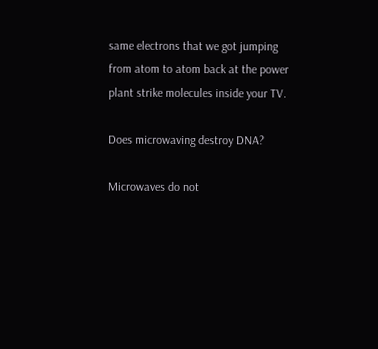same electrons that we got jumping from atom to atom back at the power plant strike molecules inside your TV.

Does microwaving destroy DNA?

Microwaves do not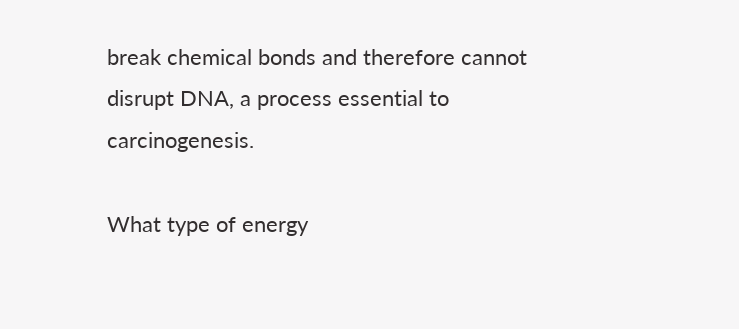break chemical bonds and therefore cannot disrupt DNA, a process essential to carcinogenesis.

What type of energy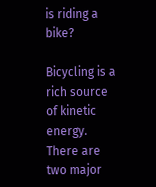is riding a bike?

Bicycling is a rich source of kinetic energy. There are two major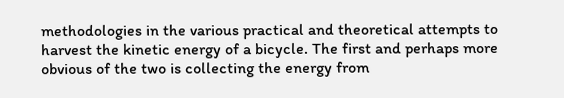methodologies in the various practical and theoretical attempts to harvest the kinetic energy of a bicycle. The first and perhaps more obvious of the two is collecting the energy from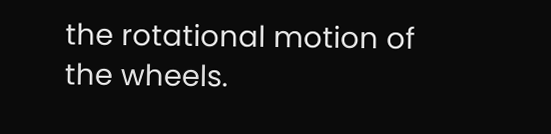the rotational motion of the wheels.